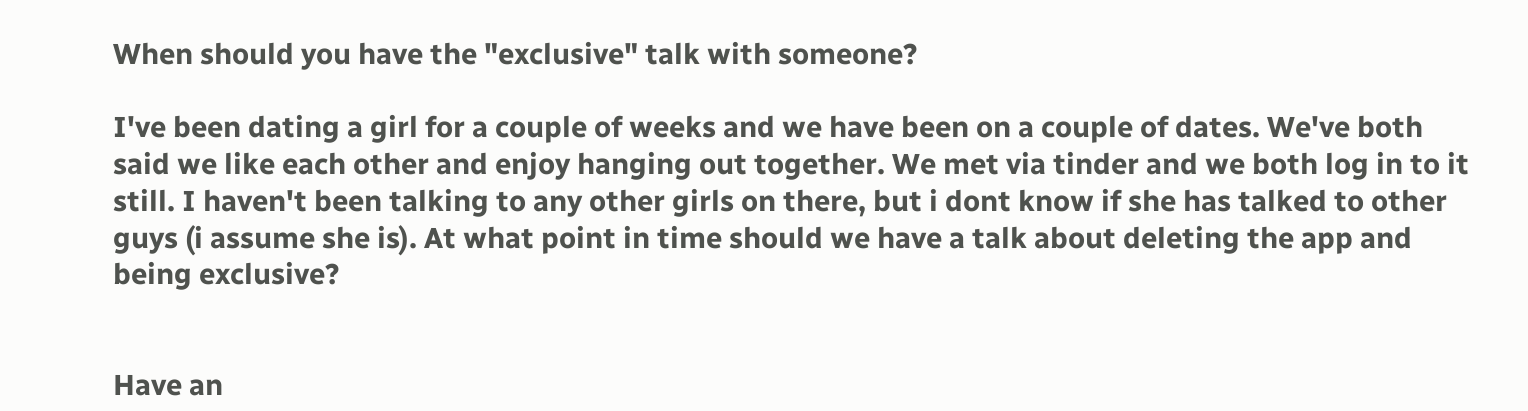When should you have the "exclusive" talk with someone?

I've been dating a girl for a couple of weeks and we have been on a couple of dates. We've both said we like each other and enjoy hanging out together. We met via tinder and we both log in to it still. I haven't been talking to any other girls on there, but i dont know if she has talked to other guys (i assume she is). At what point in time should we have a talk about deleting the app and being exclusive?


Have an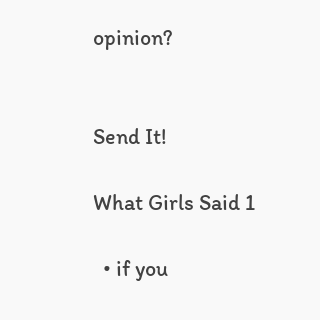opinion?


Send It!

What Girls Said 1

  • if you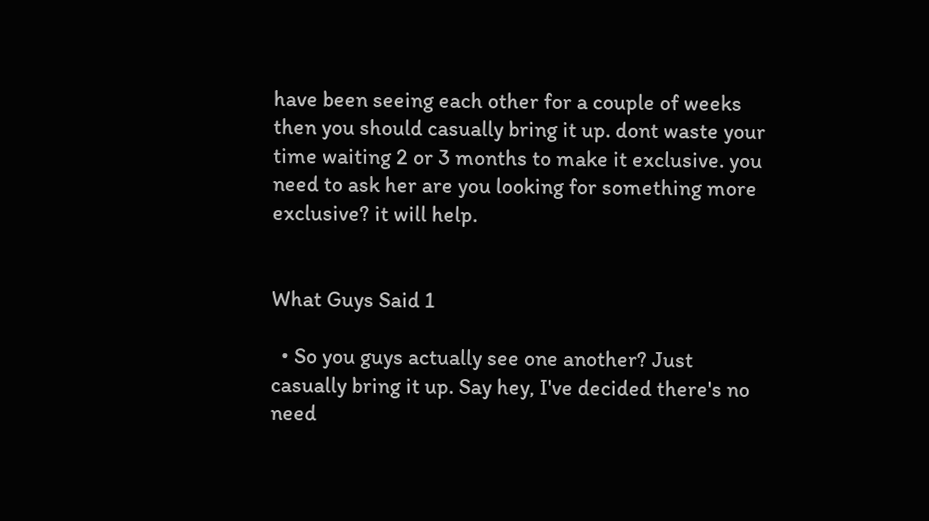have been seeing each other for a couple of weeks then you should casually bring it up. dont waste your time waiting 2 or 3 months to make it exclusive. you need to ask her are you looking for something more exclusive? it will help.


What Guys Said 1

  • So you guys actually see one another? Just casually bring it up. Say hey, I've decided there's no need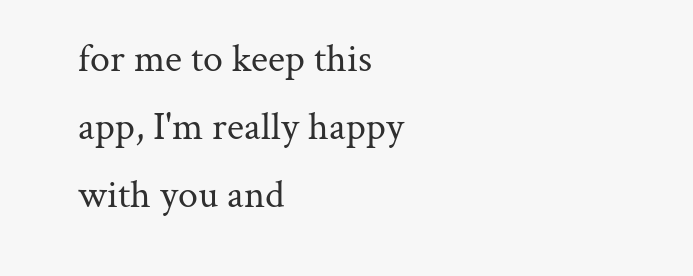for me to keep this app, I'm really happy with you and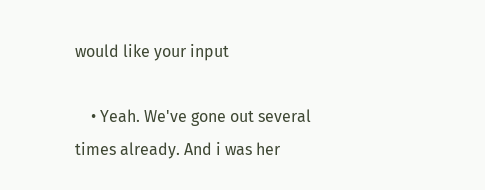would like your input

    • Yeah. We've gone out several times already. And i was her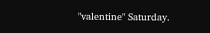"valentine" Saturday.